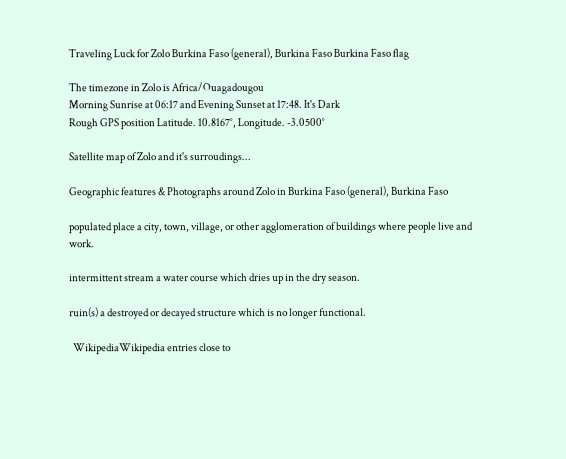Traveling Luck for Zolo Burkina Faso (general), Burkina Faso Burkina Faso flag

The timezone in Zolo is Africa/Ouagadougou
Morning Sunrise at 06:17 and Evening Sunset at 17:48. It's Dark
Rough GPS position Latitude. 10.8167°, Longitude. -3.0500°

Satellite map of Zolo and it's surroudings...

Geographic features & Photographs around Zolo in Burkina Faso (general), Burkina Faso

populated place a city, town, village, or other agglomeration of buildings where people live and work.

intermittent stream a water course which dries up in the dry season.

ruin(s) a destroyed or decayed structure which is no longer functional.

  WikipediaWikipedia entries close to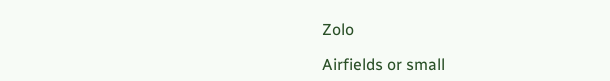Zolo

Airfields or small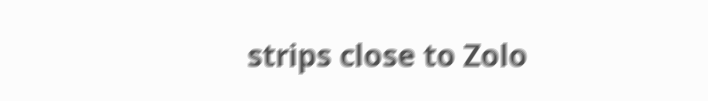strips close to Zolo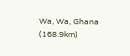Wa, Wa, Ghana (168.9km)